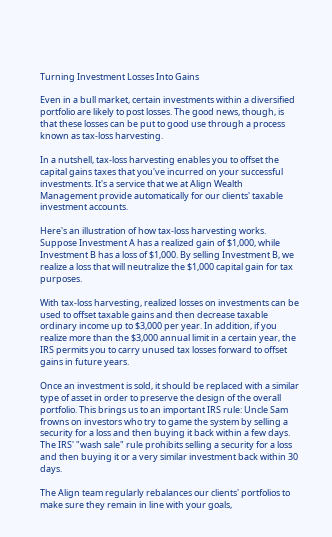Turning Investment Losses Into Gains

Even in a bull market, certain investments within a diversified portfolio are likely to post losses. The good news, though, is that these losses can be put to good use through a process known as tax-loss harvesting.

In a nutshell, tax-loss harvesting enables you to offset the capital gains taxes that you've incurred on your successful investments. It's a service that we at Align Wealth Management provide automatically for our clients' taxable investment accounts.

Here's an illustration of how tax-loss harvesting works. Suppose Investment A has a realized gain of $1,000, while Investment B has a loss of $1,000. By selling Investment B, we realize a loss that will neutralize the $1,000 capital gain for tax purposes.

With tax-loss harvesting, realized losses on investments can be used to offset taxable gains and then decrease taxable ordinary income up to $3,000 per year. In addition, if you realize more than the $3,000 annual limit in a certain year, the IRS permits you to carry unused tax losses forward to offset gains in future years.

Once an investment is sold, it should be replaced with a similar type of asset in order to preserve the design of the overall portfolio. This brings us to an important IRS rule: Uncle Sam frowns on investors who try to game the system by selling a security for a loss and then buying it back within a few days. The IRS' "wash sale" rule prohibits selling a security for a loss and then buying it or a very similar investment back within 30 days.

The Align team regularly rebalances our clients' portfolios to make sure they remain in line with your goals,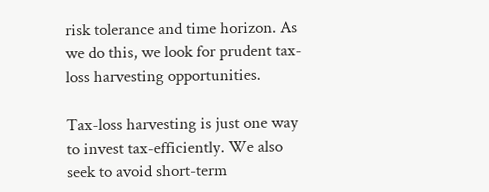risk tolerance and time horizon. As we do this, we look for prudent tax-loss harvesting opportunities.

Tax-loss harvesting is just one way to invest tax-efficiently. We also seek to avoid short-term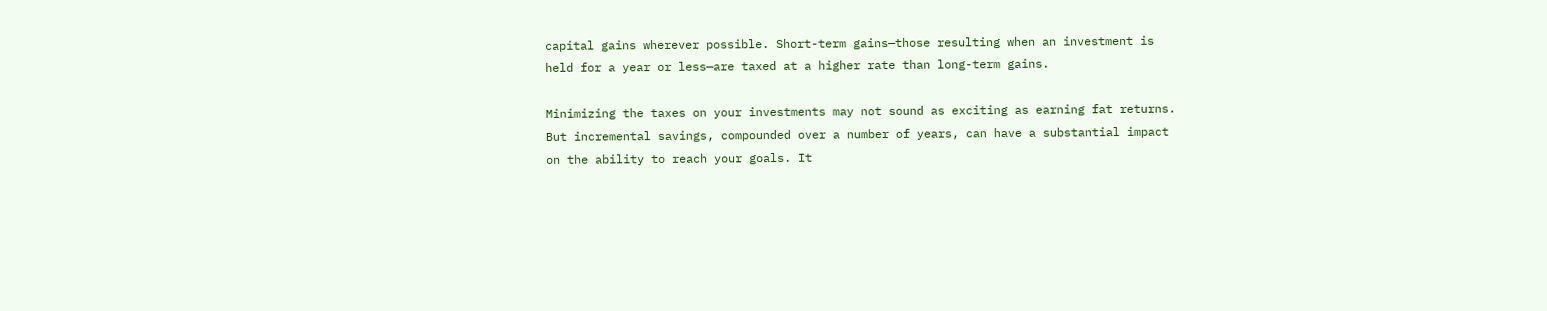capital gains wherever possible. Short-term gains—those resulting when an investment is held for a year or less—are taxed at a higher rate than long-term gains.

Minimizing the taxes on your investments may not sound as exciting as earning fat returns. But incremental savings, compounded over a number of years, can have a substantial impact on the ability to reach your goals. It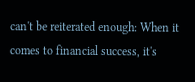can't be reiterated enough: When it comes to financial success, it's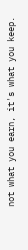not what you earn, it's what you keep.